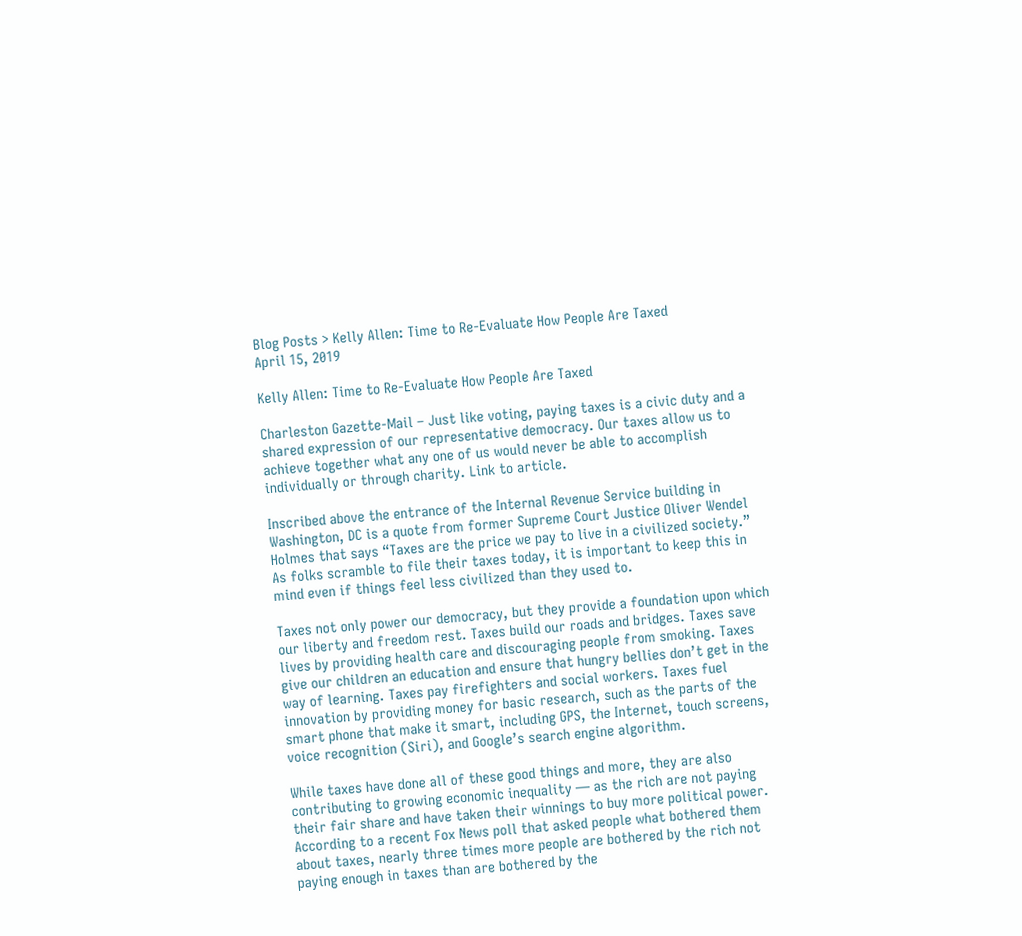Blog Posts > Kelly Allen: Time to Re-Evaluate How People Are Taxed
April 15, 2019

Kelly Allen: Time to Re-Evaluate How People Are Taxed

Charleston Gazette-Mail – Just like voting, paying taxes is a civic duty and a shared expression of our representative democracy. Our taxes allow us to achieve together what any one of us would never be able to accomplish individually or through charity. Link to article.

Inscribed above the entrance of the Internal Revenue Service building in Washington, DC is a quote from former Supreme Court Justice Oliver Wendel Holmes that says “Taxes are the price we pay to live in a civilized society.” As folks scramble to file their taxes today, it is important to keep this in mind even if things feel less civilized than they used to.

Taxes not only power our democracy, but they provide a foundation upon which our liberty and freedom rest. Taxes build our roads and bridges. Taxes save lives by providing health care and discouraging people from smoking. Taxes give our children an education and ensure that hungry bellies don’t get in the way of learning. Taxes pay firefighters and social workers. Taxes fuel innovation by providing money for basic research, such as the parts of the smart phone that make it smart, including GPS, the Internet, touch screens, voice recognition (Siri), and Google’s search engine algorithm.

While taxes have done all of these good things and more, they are also contributing to growing economic inequality — as the rich are not paying their fair share and have taken their winnings to buy more political power. According to a recent Fox News poll that asked people what bothered them about taxes, nearly three times more people are bothered by the rich not paying enough in taxes than are bothered by the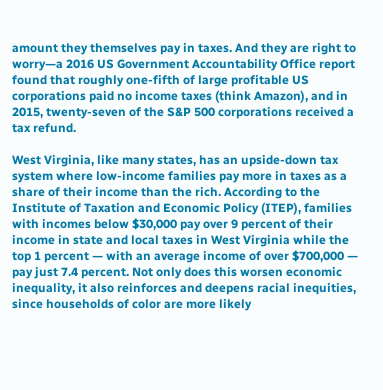amount they themselves pay in taxes. And they are right to worry—a 2016 US Government Accountability Office report found that roughly one-fifth of large profitable US corporations paid no income taxes (think Amazon), and in 2015, twenty-seven of the S&P 500 corporations received a tax refund.

West Virginia, like many states, has an upside-down tax system where low-income families pay more in taxes as a share of their income than the rich. According to the Institute of Taxation and Economic Policy (ITEP), families with incomes below $30,000 pay over 9 percent of their income in state and local taxes in West Virginia while the top 1 percent — with an average income of over $700,000 — pay just 7.4 percent. Not only does this worsen economic inequality, it also reinforces and deepens racial inequities, since households of color are more likely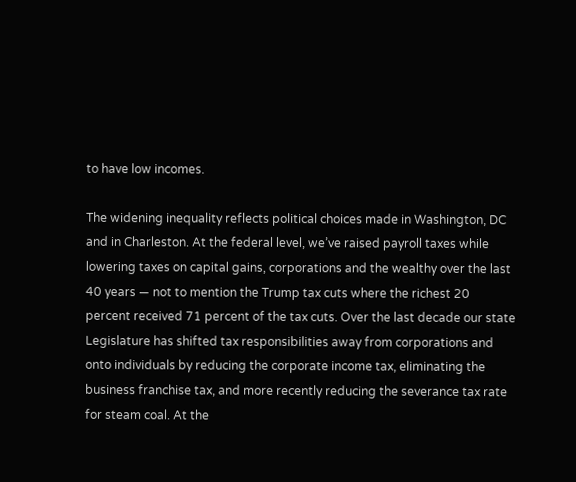to have low incomes.

The widening inequality reflects political choices made in Washington, DC and in Charleston. At the federal level, we’ve raised payroll taxes while lowering taxes on capital gains, corporations and the wealthy over the last 40 years — not to mention the Trump tax cuts where the richest 20 percent received 71 percent of the tax cuts. Over the last decade our state Legislature has shifted tax responsibilities away from corporations and onto individuals by reducing the corporate income tax, eliminating the business franchise tax, and more recently reducing the severance tax rate for steam coal. At the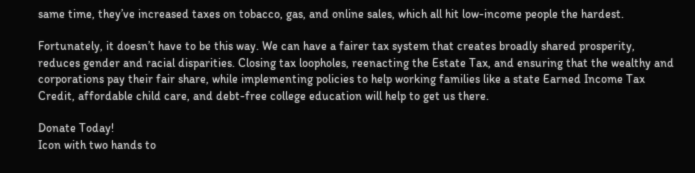same time, they’ve increased taxes on tobacco, gas, and online sales, which all hit low-income people the hardest.

Fortunately, it doesn’t have to be this way. We can have a fairer tax system that creates broadly shared prosperity, reduces gender and racial disparities. Closing tax loopholes, reenacting the Estate Tax, and ensuring that the wealthy and corporations pay their fair share, while implementing policies to help working families like a state Earned Income Tax Credit, affordable child care, and debt-free college education will help to get us there.

Donate Today!
Icon with two hands to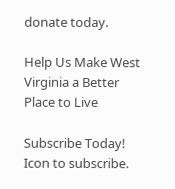donate today.

Help Us Make West Virginia a Better Place to Live

Subscribe Today!
Icon to subscribe.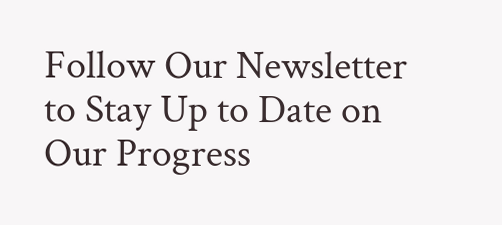Follow Our Newsletter to Stay Up to Date on Our Progress